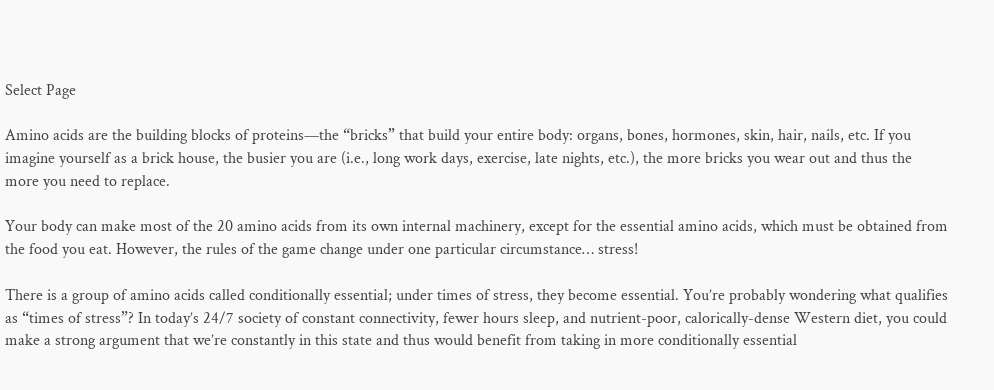Select Page

Amino acids are the building blocks of proteins—the “bricks” that build your entire body: organs, bones, hormones, skin, hair, nails, etc. If you imagine yourself as a brick house, the busier you are (i.e., long work days, exercise, late nights, etc.), the more bricks you wear out and thus the more you need to replace.

Your body can make most of the 20 amino acids from its own internal machinery, except for the essential amino acids, which must be obtained from the food you eat. However, the rules of the game change under one particular circumstance… stress!

There is a group of amino acids called conditionally essential; under times of stress, they become essential. You’re probably wondering what qualifies as “times of stress”? In today’s 24/7 society of constant connectivity, fewer hours sleep, and nutrient-poor, calorically-dense Western diet, you could make a strong argument that we’re constantly in this state and thus would benefit from taking in more conditionally essential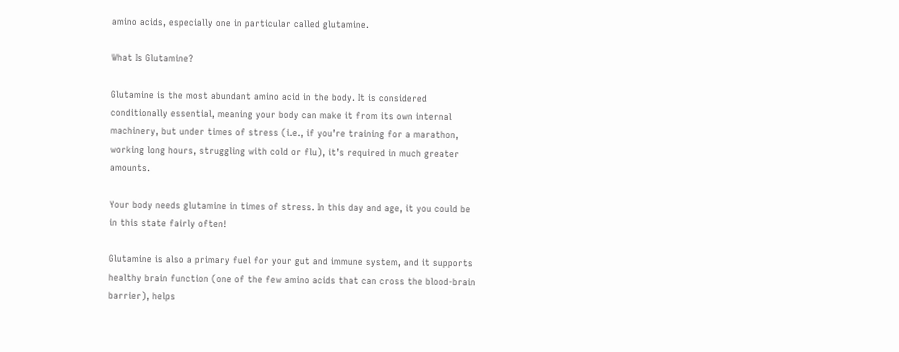amino acids, especially one in particular called glutamine.

What Is Glutamine?

Glutamine is the most abundant amino acid in the body. It is considered conditionally essential, meaning your body can make it from its own internal machinery, but under times of stress (i.e., if you’re training for a marathon, working long hours, struggling with cold or flu), it’s required in much greater amounts.

Your body needs glutamine in times of stress. In this day and age, it you could be in this state fairly often!

Glutamine is also a primary fuel for your gut and immune system, and it supports healthy brain function (one of the few amino acids that can cross the blood-brain barrier), helps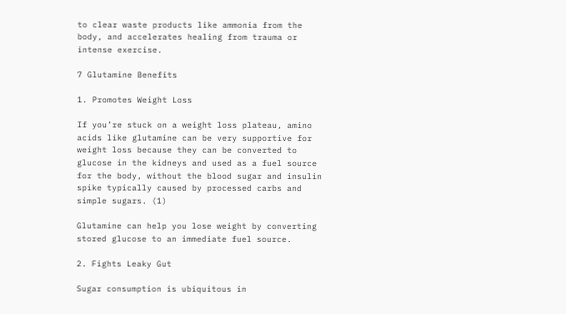to clear waste products like ammonia from the body, and accelerates healing from trauma or intense exercise.

7 Glutamine Benefits

1. Promotes Weight Loss

If you’re stuck on a weight loss plateau, amino acids like glutamine can be very supportive for weight loss because they can be converted to glucose in the kidneys and used as a fuel source for the body, without the blood sugar and insulin spike typically caused by processed carbs and simple sugars. (1)

Glutamine can help you lose weight by converting stored glucose to an immediate fuel source.

2. Fights Leaky Gut

Sugar consumption is ubiquitous in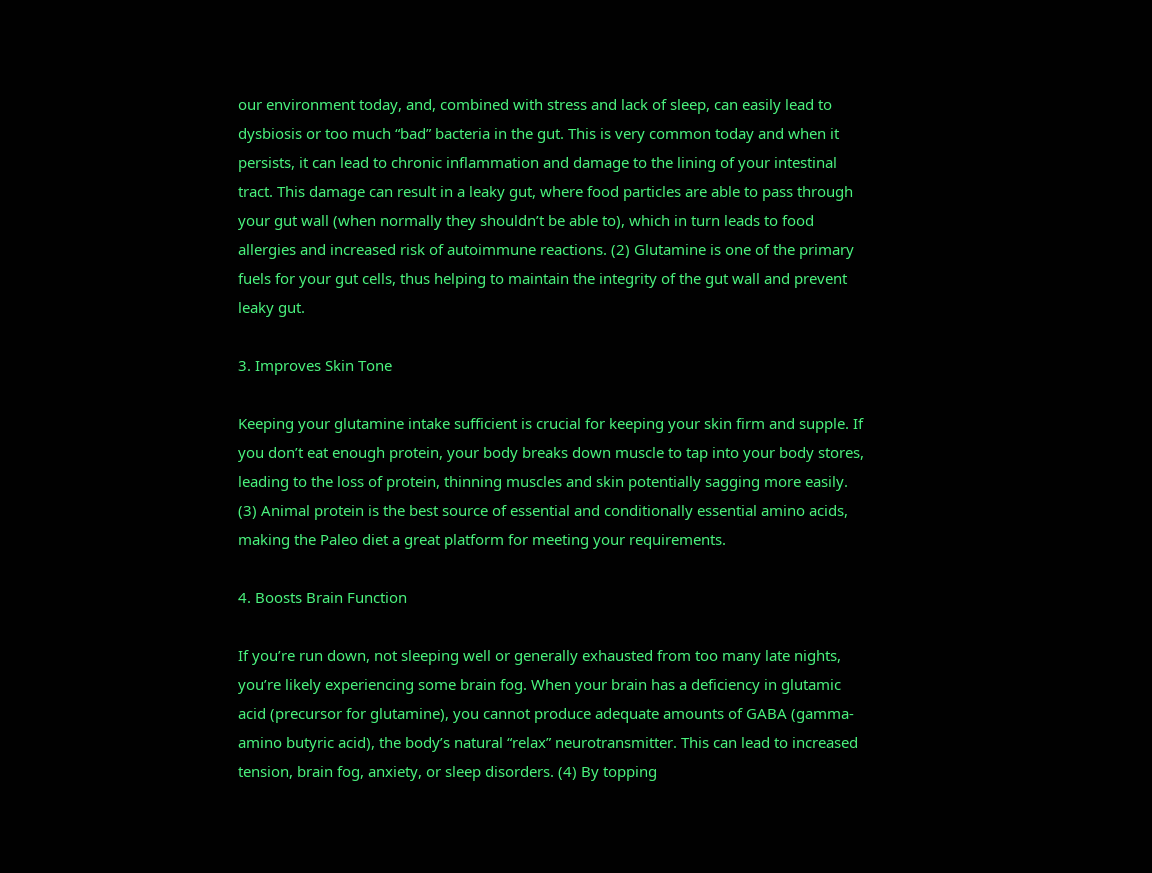our environment today, and, combined with stress and lack of sleep, can easily lead to dysbiosis or too much “bad” bacteria in the gut. This is very common today and when it persists, it can lead to chronic inflammation and damage to the lining of your intestinal tract. This damage can result in a leaky gut, where food particles are able to pass through your gut wall (when normally they shouldn’t be able to), which in turn leads to food allergies and increased risk of autoimmune reactions. (2) Glutamine is one of the primary fuels for your gut cells, thus helping to maintain the integrity of the gut wall and prevent leaky gut.

3. Improves Skin Tone

Keeping your glutamine intake sufficient is crucial for keeping your skin firm and supple. If you don’t eat enough protein, your body breaks down muscle to tap into your body stores, leading to the loss of protein, thinning muscles and skin potentially sagging more easily. (3) Animal protein is the best source of essential and conditionally essential amino acids, making the Paleo diet a great platform for meeting your requirements.

4. Boosts Brain Function

If you’re run down, not sleeping well or generally exhausted from too many late nights, you’re likely experiencing some brain fog. When your brain has a deficiency in glutamic acid (precursor for glutamine), you cannot produce adequate amounts of GABA (gamma-amino butyric acid), the body’s natural “relax” neurotransmitter. This can lead to increased tension, brain fog, anxiety, or sleep disorders. (4) By topping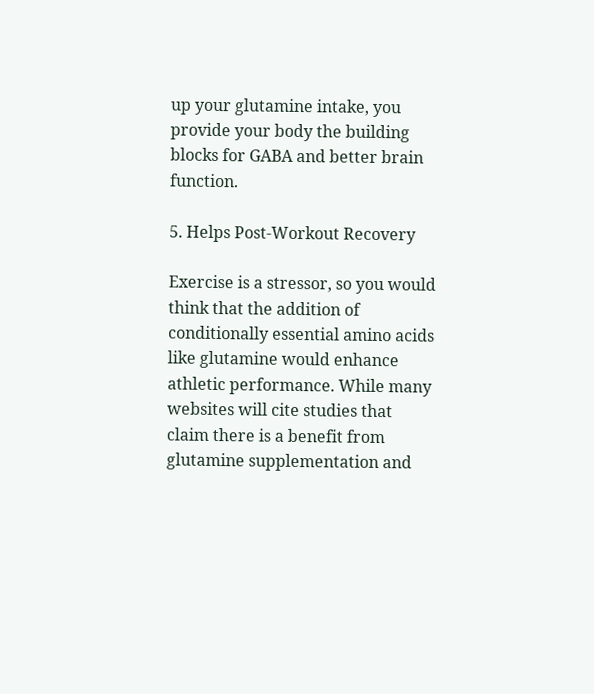up your glutamine intake, you provide your body the building blocks for GABA and better brain function.

5. Helps Post-Workout Recovery

Exercise is a stressor, so you would think that the addition of conditionally essential amino acids like glutamine would enhance athletic performance. While many websites will cite studies that claim there is a benefit from glutamine supplementation and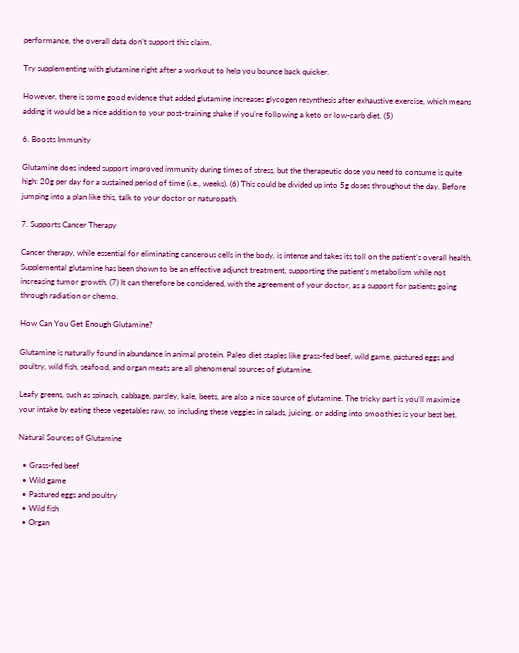performance, the overall data don’t support this claim.

Try supplementing with glutamine right after a workout to help you bounce back quicker.

However, there is some good evidence that added glutamine increases glycogen resynthesis after exhaustive exercise, which means adding it would be a nice addition to your post-training shake if you’re following a keto or low-carb diet. (5)

6. Boosts Immunity

Glutamine does indeed support improved immunity during times of stress, but the therapeutic dose you need to consume is quite high: 20g per day for a sustained period of time (i.e., weeks). (6) This could be divided up into 5g doses throughout the day. Before jumping into a plan like this, talk to your doctor or naturopath.

7. Supports Cancer Therapy

Cancer therapy, while essential for eliminating cancerous cells in the body, is intense and takes its toll on the patient’s overall health. Supplemental glutamine has been shown to be an effective adjunct treatment, supporting the patient’s metabolism while not increasing tumor growth. (7) It can therefore be considered, with the agreement of your doctor, as a support for patients going through radiation or chemo.

How Can You Get Enough Glutamine?

Glutamine is naturally found in abundance in animal protein. Paleo diet staples like grass-fed beef, wild game, pastured eggs and poultry, wild fish, seafood, and organ meats are all phenomenal sources of glutamine.

Leafy greens, such as spinach, cabbage, parsley, kale, beets, are also a nice source of glutamine. The tricky part is you’ll maximize your intake by eating these vegetables raw, so including these veggies in salads, juicing, or adding into smoothies is your best bet.

Natural Sources of Glutamine

  • Grass-fed beef
  • Wild game
  • Pastured eggs and poultry
  • Wild fish
  • Organ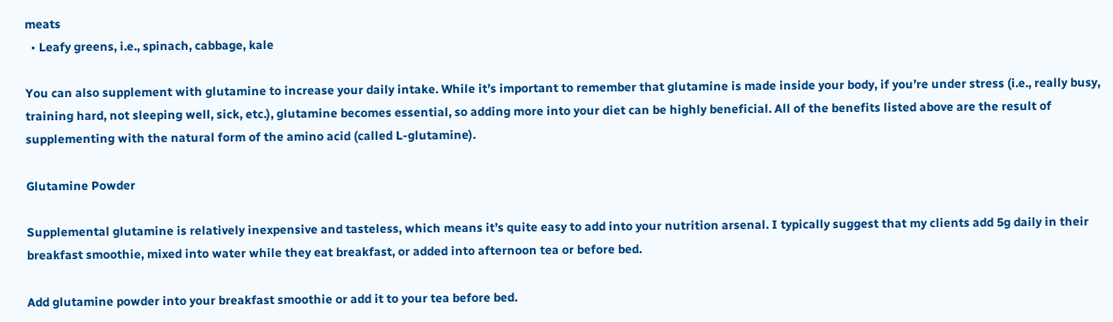meats
  • Leafy greens, i.e., spinach, cabbage, kale

You can also supplement with glutamine to increase your daily intake. While it’s important to remember that glutamine is made inside your body, if you’re under stress (i.e., really busy, training hard, not sleeping well, sick, etc.), glutamine becomes essential, so adding more into your diet can be highly beneficial. All of the benefits listed above are the result of supplementing with the natural form of the amino acid (called L-glutamine).

Glutamine Powder

Supplemental glutamine is relatively inexpensive and tasteless, which means it’s quite easy to add into your nutrition arsenal. I typically suggest that my clients add 5g daily in their breakfast smoothie, mixed into water while they eat breakfast, or added into afternoon tea or before bed.

Add glutamine powder into your breakfast smoothie or add it to your tea before bed.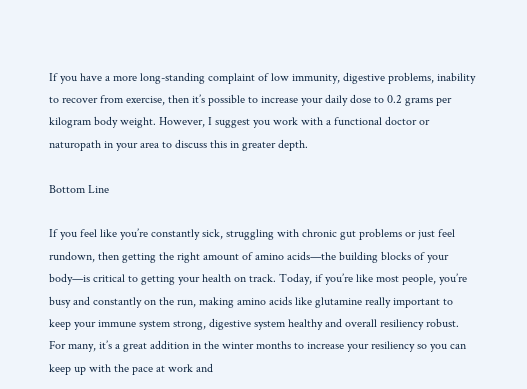If you have a more long-standing complaint of low immunity, digestive problems, inability to recover from exercise, then it’s possible to increase your daily dose to 0.2 grams per kilogram body weight. However, I suggest you work with a functional doctor or naturopath in your area to discuss this in greater depth.

Bottom Line

If you feel like you’re constantly sick, struggling with chronic gut problems or just feel rundown, then getting the right amount of amino acids—the building blocks of your body—is critical to getting your health on track. Today, if you’re like most people, you’re busy and constantly on the run, making amino acids like glutamine really important to keep your immune system strong, digestive system healthy and overall resiliency robust. For many, it’s a great addition in the winter months to increase your resiliency so you can keep up with the pace at work and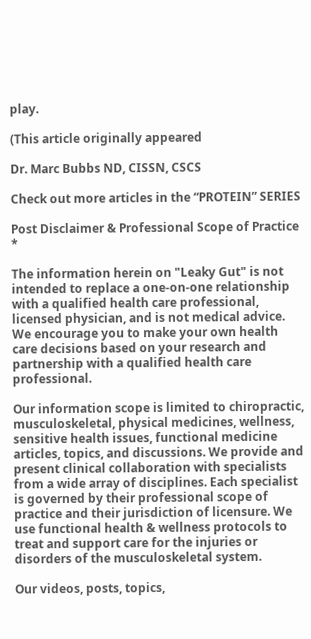play.

(This article originally appeared

Dr. Marc Bubbs ND, CISSN, CSCS

Check out more articles in the “PROTEIN” SERIES

Post Disclaimer & Professional Scope of Practice *

The information herein on "Leaky Gut" is not intended to replace a one-on-one relationship with a qualified health care professional, licensed physician, and is not medical advice. We encourage you to make your own health care decisions based on your research and partnership with a qualified health care professional.

Our information scope is limited to chiropractic, musculoskeletal, physical medicines, wellness, sensitive health issues, functional medicine articles, topics, and discussions. We provide and present clinical collaboration with specialists from a wide array of disciplines. Each specialist is governed by their professional scope of practice and their jurisdiction of licensure. We use functional health & wellness protocols to treat and support care for the injuries or disorders of the musculoskeletal system.

Our videos, posts, topics,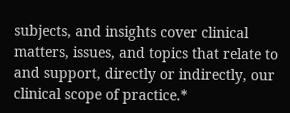subjects, and insights cover clinical matters, issues, and topics that relate to and support, directly or indirectly, our clinical scope of practice.*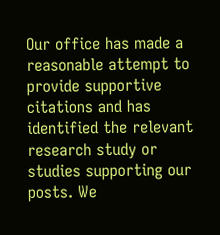Our office has made a reasonable attempt to provide supportive citations and has identified the relevant research study or studies supporting our posts. We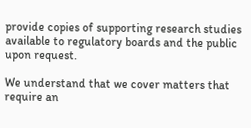provide copies of supporting research studies available to regulatory boards and the public upon request.

We understand that we cover matters that require an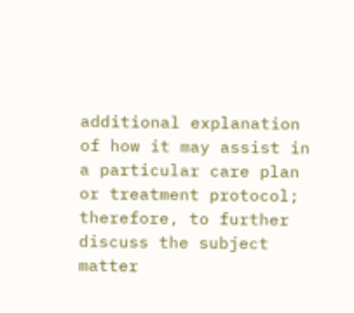additional explanation of how it may assist in a particular care plan or treatment protocol; therefore, to further discuss the subject matter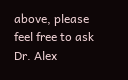above, please feel free to ask Dr. Alex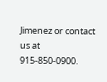Jimenez or contact us at 915-850-0900.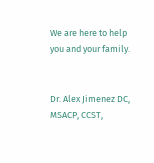We are here to help you and your family.


Dr. Alex Jimenez DC, MSACP, CCST,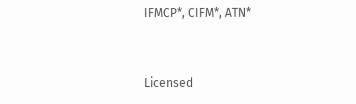IFMCP*, CIFM*, ATN*


Licensed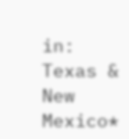in: Texas & New Mexico*